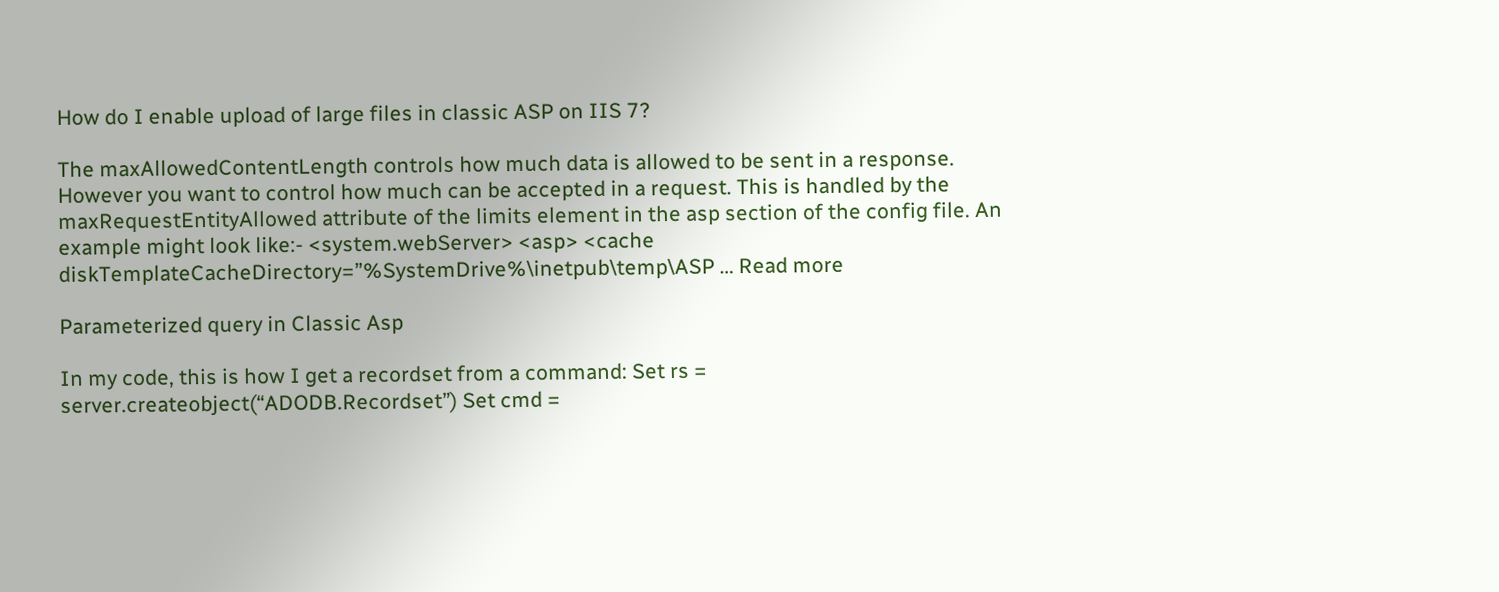How do I enable upload of large files in classic ASP on IIS 7?

The maxAllowedContentLength controls how much data is allowed to be sent in a response. However you want to control how much can be accepted in a request. This is handled by the maxRequestEntityAllowed attribute of the limits element in the asp section of the config file. An example might look like:- <system.webServer> <asp> <cache diskTemplateCacheDirectory=”%SystemDrive%\inetpub\temp\ASP … Read more

Parameterized query in Classic Asp

In my code, this is how I get a recordset from a command: Set rs = server.createobject(“ADODB.Recordset”) Set cmd =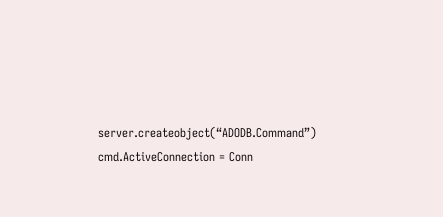server.createobject(“ADODB.Command”) cmd.ActiveConnection = Conn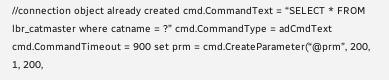//connection object already created cmd.CommandText = “SELECT * FROM lbr_catmaster where catname = ?” cmd.CommandType = adCmdText cmd.CommandTimeout = 900 set prm = cmd.CreateParameter(“@prm”, 200, 1, 200,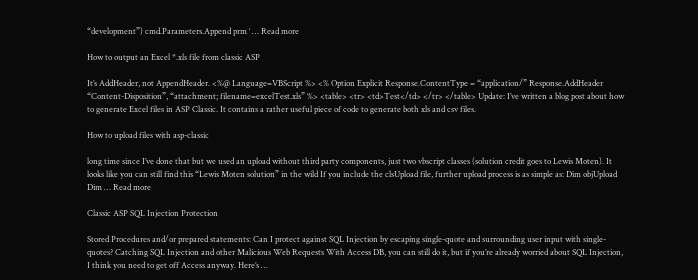“development”) cmd.Parameters.Append prm ‘ … Read more

How to output an Excel *.xls file from classic ASP

It’s AddHeader, not AppendHeader. <%@ Language=VBScript %> <% Option Explicit Response.ContentType = “application/” Response.AddHeader “Content-Disposition”, “attachment; filename=excelTest.xls” %> <table> <tr> <td>Test</td> </tr> </table> Update: I’ve written a blog post about how to generate Excel files in ASP Classic. It contains a rather useful piece of code to generate both xls and csv files.

How to upload files with asp-classic

long time since I’ve done that but we used an upload without third party components, just two vbscript classes (solution credit goes to Lewis Moten). It looks like you can still find this “Lewis Moten solution” in the wild If you include the clsUpload file, further upload process is as simple as: Dim objUpload Dim … Read more

Classic ASP SQL Injection Protection

Stored Procedures and/or prepared statements: Can I protect against SQL Injection by escaping single-quote and surrounding user input with single-quotes? Catching SQL Injection and other Malicious Web Requests With Access DB, you can still do it, but if you’re already worried about SQL Injection, I think you need to get off Access anyway. Here’s …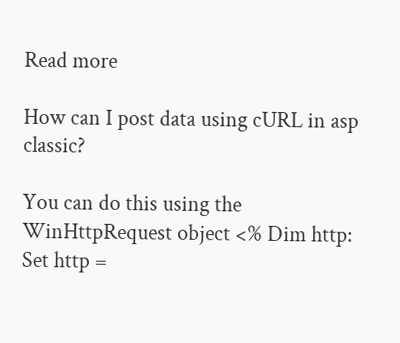Read more

How can I post data using cURL in asp classic?

You can do this using the WinHttpRequest object <% Dim http: Set http =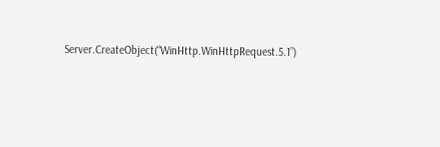Server.CreateObject(“WinHttp.WinHttpRequest.5.1”)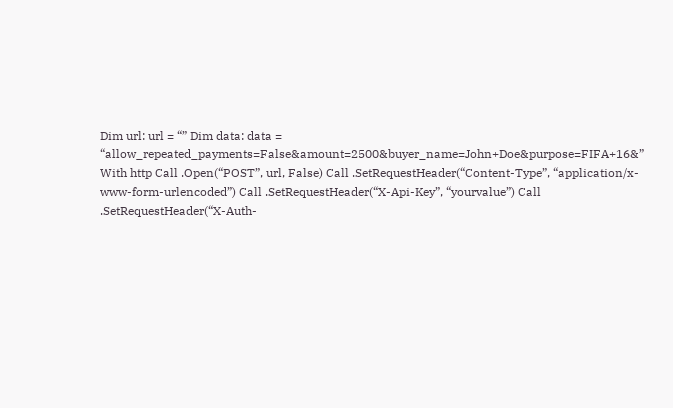Dim url: url = “” Dim data: data = “allow_repeated_payments=False&amount=2500&buyer_name=John+Doe&purpose=FIFA+16&” With http Call .Open(“POST”, url, False) Call .SetRequestHeader(“Content-Type”, “application/x-www-form-urlencoded”) Call .SetRequestHeader(“X-Api-Key”, “yourvalue”) Call .SetRequestHeader(“X-Auth-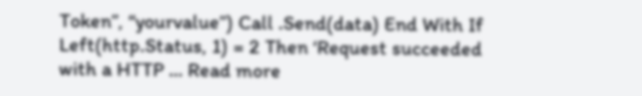Token”, “yourvalue”) Call .Send(data) End With If Left(http.Status, 1) = 2 Then ‘Request succeeded with a HTTP … Read more